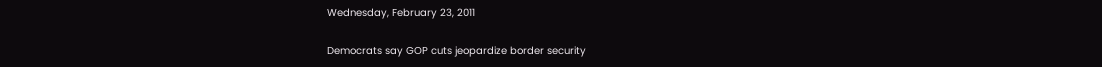Wednesday, February 23, 2011

Democrats say GOP cuts jeopardize border security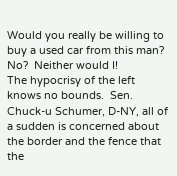Would you really be willing to buy a used car from this man?  No?  Neither would I!
The hypocrisy of the left knows no bounds.  Sen. Chuck-u Schumer, D-NY, all of a sudden is concerned about the border and the fence that the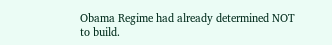Obama Regime had already determined NOT to build.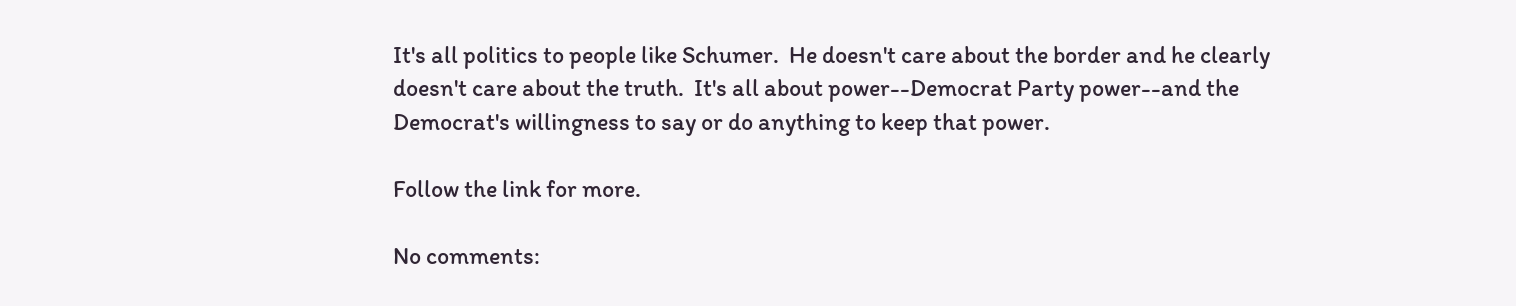It's all politics to people like Schumer.  He doesn't care about the border and he clearly doesn't care about the truth.  It's all about power--Democrat Party power--and the Democrat's willingness to say or do anything to keep that power.

Follow the link for more.

No comments: